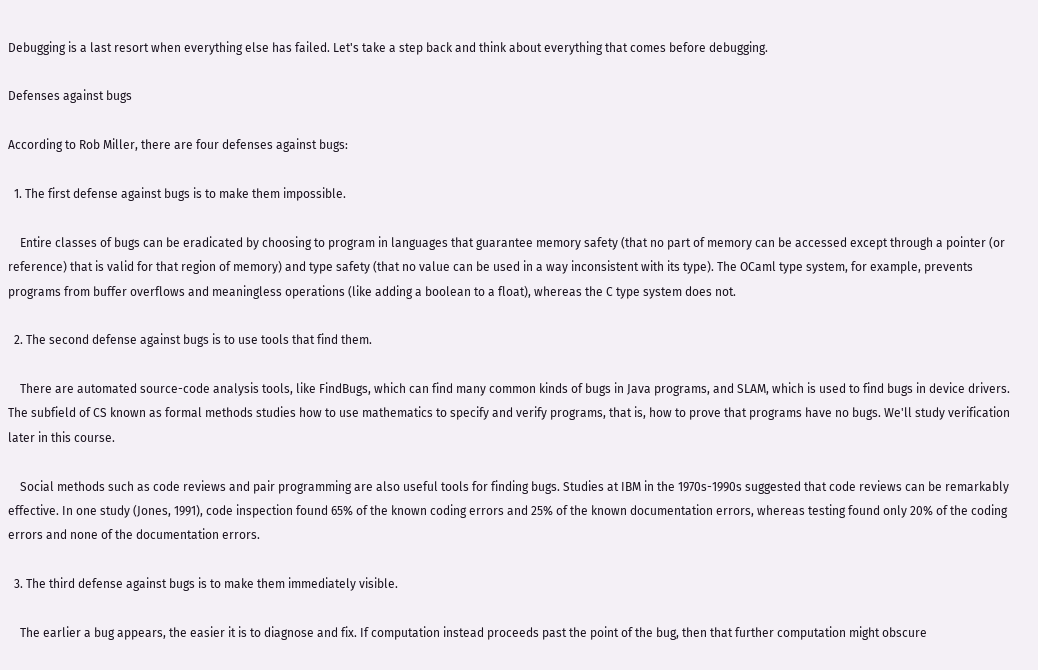Debugging is a last resort when everything else has failed. Let's take a step back and think about everything that comes before debugging.

Defenses against bugs

According to Rob Miller, there are four defenses against bugs:

  1. The first defense against bugs is to make them impossible.

    Entire classes of bugs can be eradicated by choosing to program in languages that guarantee memory safety (that no part of memory can be accessed except through a pointer (or reference) that is valid for that region of memory) and type safety (that no value can be used in a way inconsistent with its type). The OCaml type system, for example, prevents programs from buffer overflows and meaningless operations (like adding a boolean to a float), whereas the C type system does not.

  2. The second defense against bugs is to use tools that find them.

    There are automated source-code analysis tools, like FindBugs, which can find many common kinds of bugs in Java programs, and SLAM, which is used to find bugs in device drivers. The subfield of CS known as formal methods studies how to use mathematics to specify and verify programs, that is, how to prove that programs have no bugs. We'll study verification later in this course.

    Social methods such as code reviews and pair programming are also useful tools for finding bugs. Studies at IBM in the 1970s-1990s suggested that code reviews can be remarkably effective. In one study (Jones, 1991), code inspection found 65% of the known coding errors and 25% of the known documentation errors, whereas testing found only 20% of the coding errors and none of the documentation errors.

  3. The third defense against bugs is to make them immediately visible.

    The earlier a bug appears, the easier it is to diagnose and fix. If computation instead proceeds past the point of the bug, then that further computation might obscure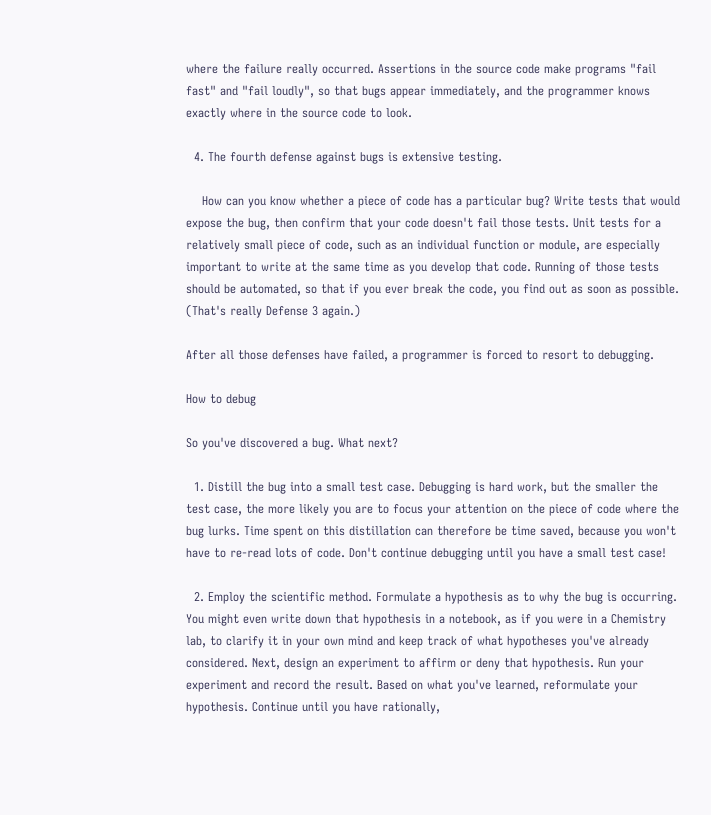where the failure really occurred. Assertions in the source code make programs "fail fast" and "fail loudly", so that bugs appear immediately, and the programmer knows exactly where in the source code to look.

  4. The fourth defense against bugs is extensive testing.

    How can you know whether a piece of code has a particular bug? Write tests that would expose the bug, then confirm that your code doesn't fail those tests. Unit tests for a relatively small piece of code, such as an individual function or module, are especially important to write at the same time as you develop that code. Running of those tests should be automated, so that if you ever break the code, you find out as soon as possible. (That's really Defense 3 again.)

After all those defenses have failed, a programmer is forced to resort to debugging.

How to debug

So you've discovered a bug. What next?

  1. Distill the bug into a small test case. Debugging is hard work, but the smaller the test case, the more likely you are to focus your attention on the piece of code where the bug lurks. Time spent on this distillation can therefore be time saved, because you won't have to re-read lots of code. Don't continue debugging until you have a small test case!

  2. Employ the scientific method. Formulate a hypothesis as to why the bug is occurring. You might even write down that hypothesis in a notebook, as if you were in a Chemistry lab, to clarify it in your own mind and keep track of what hypotheses you've already considered. Next, design an experiment to affirm or deny that hypothesis. Run your experiment and record the result. Based on what you've learned, reformulate your hypothesis. Continue until you have rationally,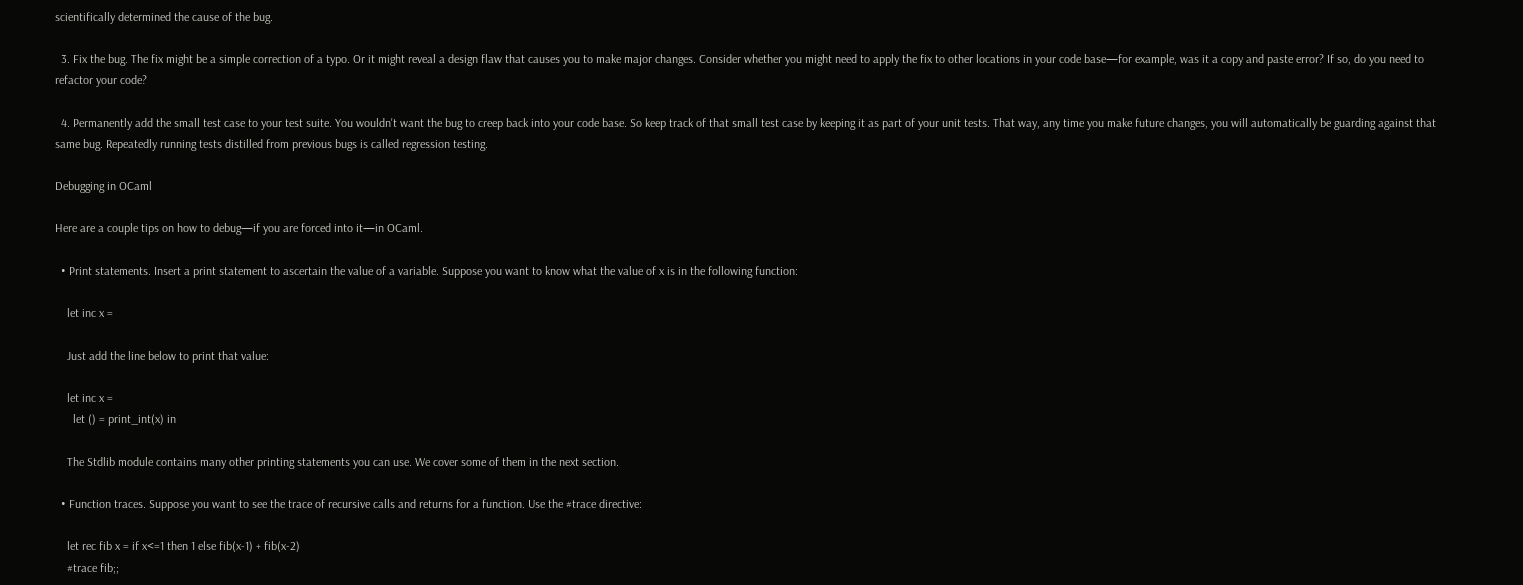scientifically determined the cause of the bug.

  3. Fix the bug. The fix might be a simple correction of a typo. Or it might reveal a design flaw that causes you to make major changes. Consider whether you might need to apply the fix to other locations in your code base—for example, was it a copy and paste error? If so, do you need to refactor your code?

  4. Permanently add the small test case to your test suite. You wouldn't want the bug to creep back into your code base. So keep track of that small test case by keeping it as part of your unit tests. That way, any time you make future changes, you will automatically be guarding against that same bug. Repeatedly running tests distilled from previous bugs is called regression testing.

Debugging in OCaml

Here are a couple tips on how to debug—if you are forced into it—in OCaml.

  • Print statements. Insert a print statement to ascertain the value of a variable. Suppose you want to know what the value of x is in the following function:

    let inc x =

    Just add the line below to print that value:

    let inc x =
      let () = print_int(x) in

    The Stdlib module contains many other printing statements you can use. We cover some of them in the next section.

  • Function traces. Suppose you want to see the trace of recursive calls and returns for a function. Use the #trace directive:

    let rec fib x = if x<=1 then 1 else fib(x-1) + fib(x-2)
    #trace fib;;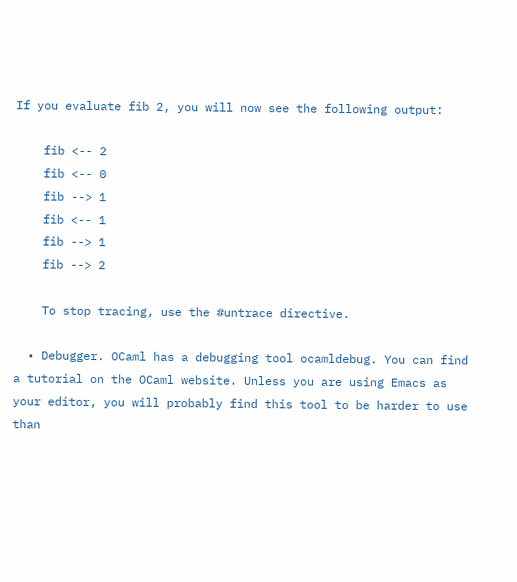If you evaluate fib 2, you will now see the following output:

    fib <-- 2
    fib <-- 0
    fib --> 1
    fib <-- 1
    fib --> 1
    fib --> 2

    To stop tracing, use the #untrace directive.

  • Debugger. OCaml has a debugging tool ocamldebug. You can find a tutorial on the OCaml website. Unless you are using Emacs as your editor, you will probably find this tool to be harder to use than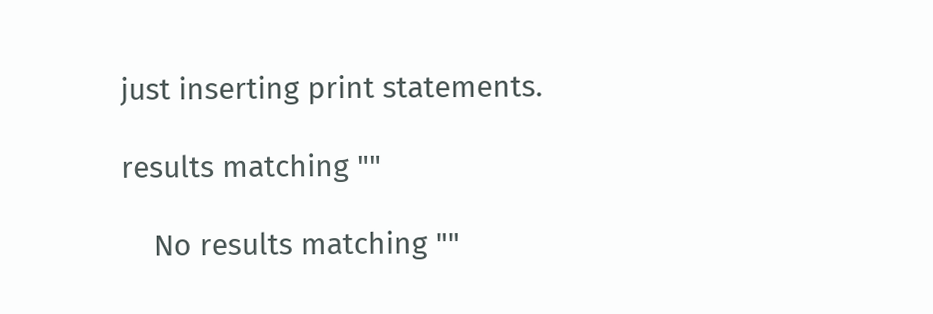just inserting print statements.

results matching ""

    No results matching ""